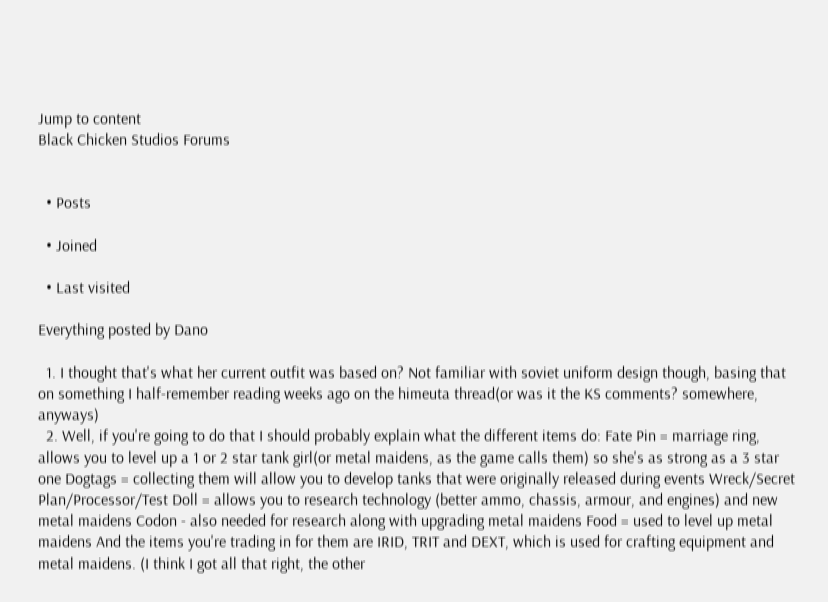Jump to content
Black Chicken Studios Forums


  • Posts

  • Joined

  • Last visited

Everything posted by Dano

  1. I thought that's what her current outfit was based on? Not familiar with soviet uniform design though, basing that on something I half-remember reading weeks ago on the himeuta thread(or was it the KS comments? somewhere, anyways)
  2. Well, if you're going to do that I should probably explain what the different items do: Fate Pin = marriage ring, allows you to level up a 1 or 2 star tank girl(or metal maidens, as the game calls them) so she's as strong as a 3 star one Dogtags = collecting them will allow you to develop tanks that were originally released during events Wreck/Secret Plan/Processor/Test Doll = allows you to research technology (better ammo, chassis, armour, and engines) and new metal maidens Codon - also needed for research along with upgrading metal maidens Food = used to level up metal maidens And the items you're trading in for them are IRID, TRIT and DEXT, which is used for crafting equipment and metal maidens. (I think I got all that right, the other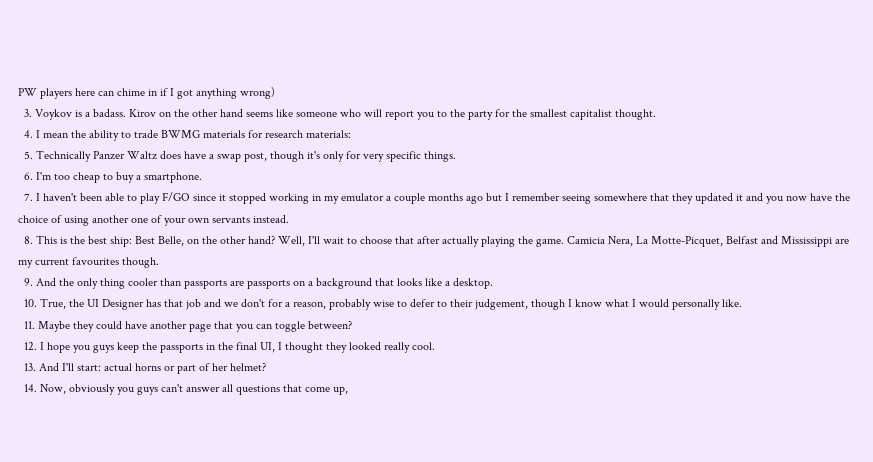PW players here can chime in if I got anything wrong)
  3. Voykov is a badass. Kirov on the other hand seems like someone who will report you to the party for the smallest capitalist thought.
  4. I mean the ability to trade BWMG materials for research materials:
  5. Technically Panzer Waltz does have a swap post, though it's only for very specific things.
  6. I'm too cheap to buy a smartphone.
  7. I haven't been able to play F/GO since it stopped working in my emulator a couple months ago but I remember seeing somewhere that they updated it and you now have the choice of using another one of your own servants instead.
  8. This is the best ship: Best Belle, on the other hand? Well, I'll wait to choose that after actually playing the game. Camicia Nera, La Motte-Picquet, Belfast and Mississippi are my current favourites though.
  9. And the only thing cooler than passports are passports on a background that looks like a desktop.
  10. True, the UI Designer has that job and we don't for a reason, probably wise to defer to their judgement, though I know what I would personally like.
  11. Maybe they could have another page that you can toggle between?
  12. I hope you guys keep the passports in the final UI, I thought they looked really cool.
  13. And I'll start: actual horns or part of her helmet?
  14. Now, obviously you guys can't answer all questions that come up,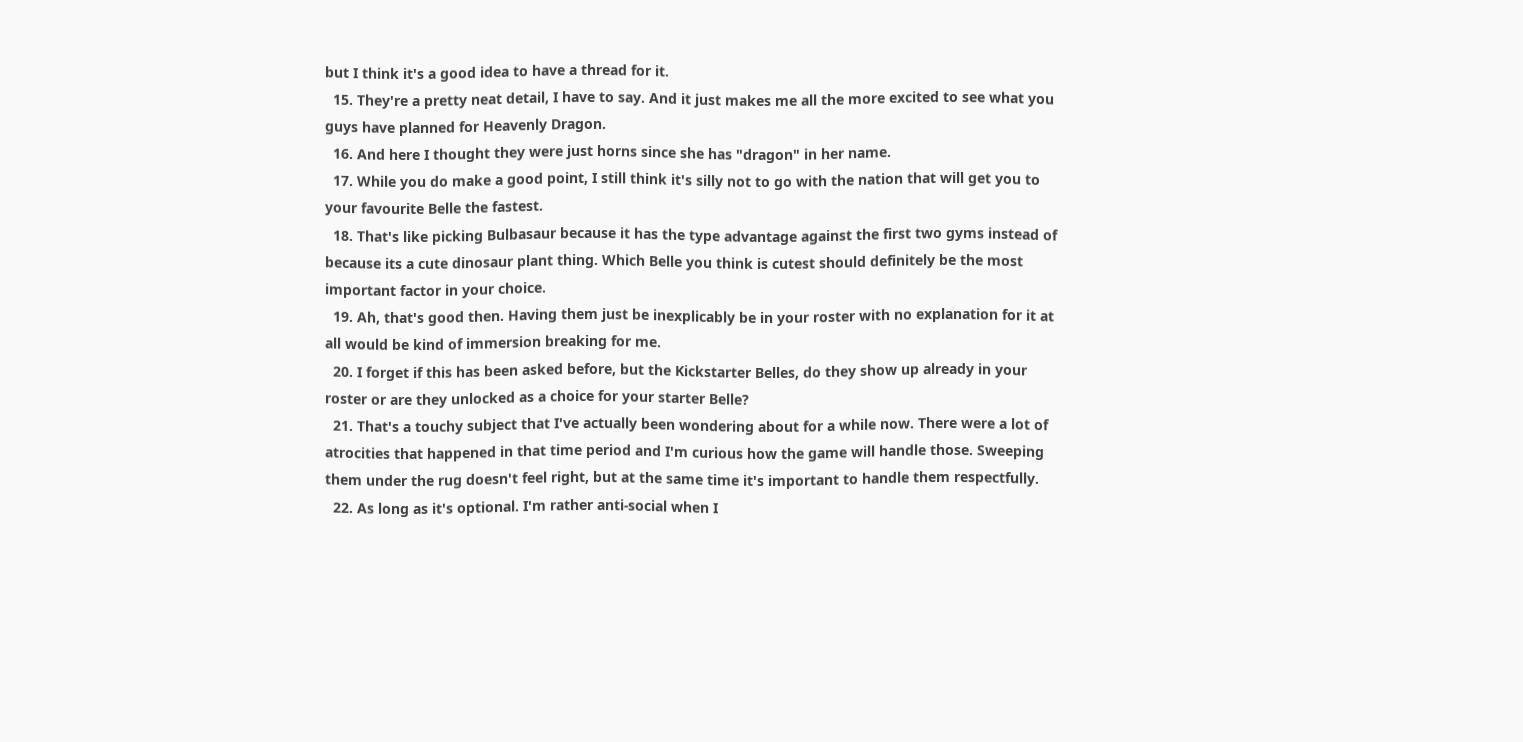but I think it's a good idea to have a thread for it.
  15. They're a pretty neat detail, I have to say. And it just makes me all the more excited to see what you guys have planned for Heavenly Dragon.
  16. And here I thought they were just horns since she has "dragon" in her name.
  17. While you do make a good point, I still think it's silly not to go with the nation that will get you to your favourite Belle the fastest.
  18. That's like picking Bulbasaur because it has the type advantage against the first two gyms instead of because its a cute dinosaur plant thing. Which Belle you think is cutest should definitely be the most important factor in your choice.
  19. Ah, that's good then. Having them just be inexplicably be in your roster with no explanation for it at all would be kind of immersion breaking for me.
  20. I forget if this has been asked before, but the Kickstarter Belles, do they show up already in your roster or are they unlocked as a choice for your starter Belle?
  21. That's a touchy subject that I've actually been wondering about for a while now. There were a lot of atrocities that happened in that time period and I'm curious how the game will handle those. Sweeping them under the rug doesn't feel right, but at the same time it's important to handle them respectfully.
  22. As long as it's optional. I'm rather anti-social when I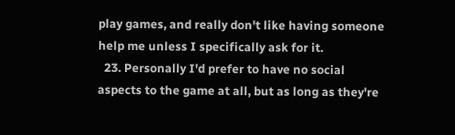play games, and really don't like having someone help me unless I specifically ask for it.
  23. Personally I'd prefer to have no social aspects to the game at all, but as long as they're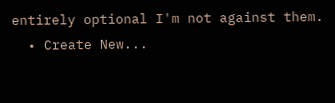entirely optional I'm not against them.
  • Create New...